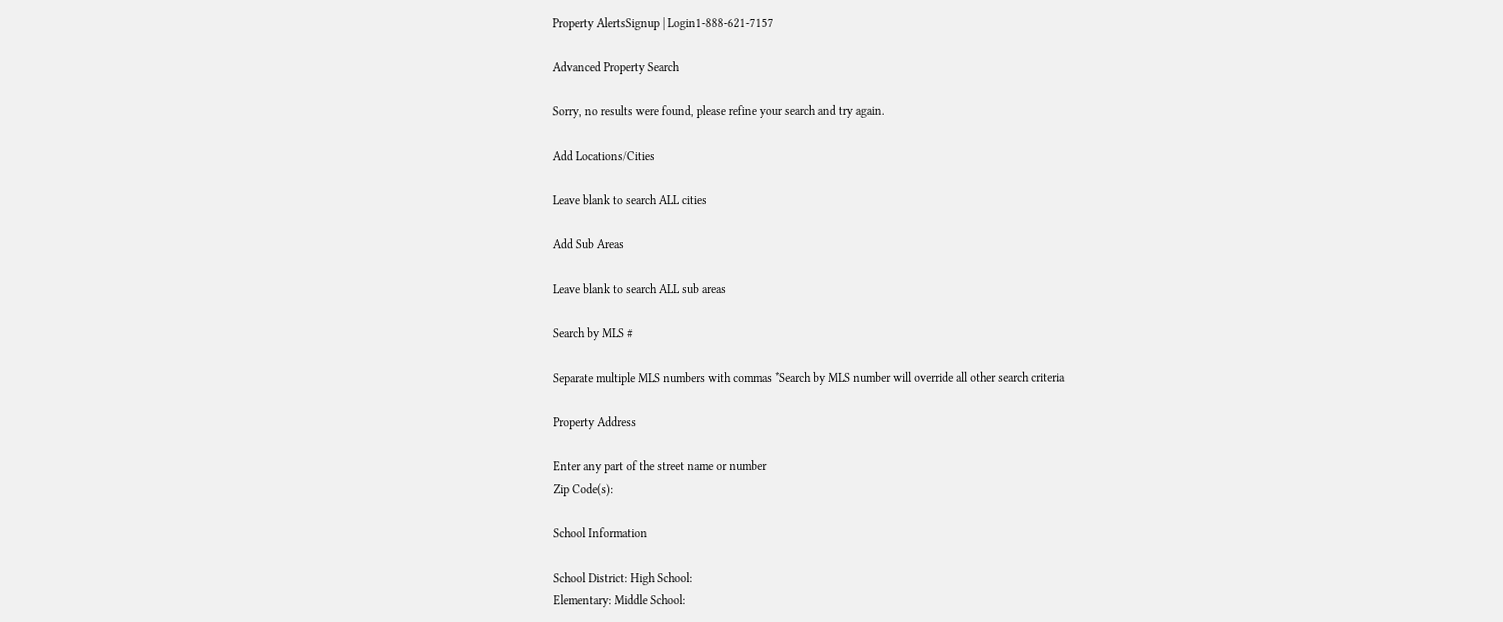Property AlertsSignup | Login1-888-621-7157

Advanced Property Search

Sorry, no results were found, please refine your search and try again.

Add Locations/Cities

Leave blank to search ALL cities

Add Sub Areas

Leave blank to search ALL sub areas

Search by MLS #

Separate multiple MLS numbers with commas *Search by MLS number will override all other search criteria

Property Address

Enter any part of the street name or number
Zip Code(s):

School Information

School District: High School:
Elementary: Middle School: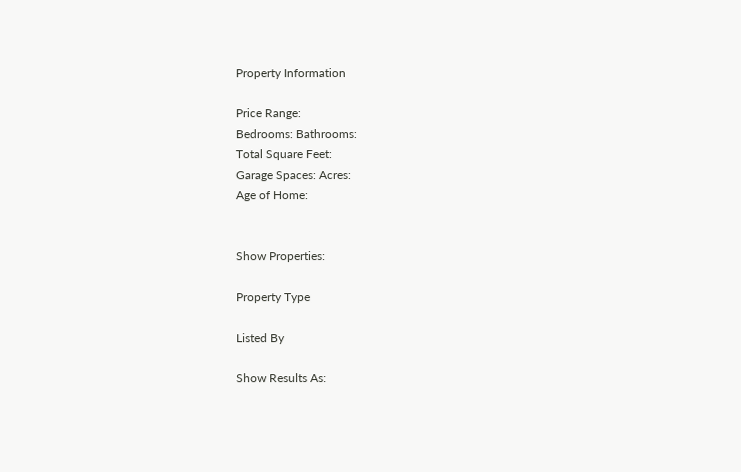Property Information

Price Range:
Bedrooms: Bathrooms:
Total Square Feet:
Garage Spaces: Acres:
Age of Home:


Show Properties:

Property Type

Listed By

Show Results As: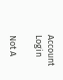Account Login

Not A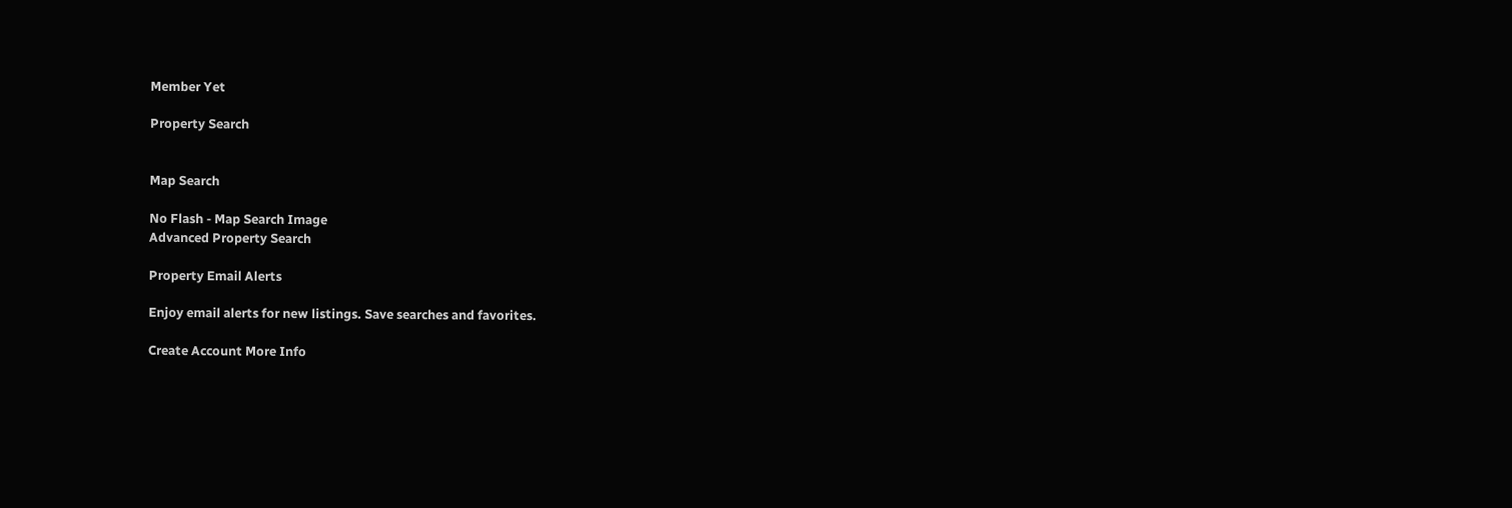Member Yet

Property Search


Map Search

No Flash - Map Search Image
Advanced Property Search

Property Email Alerts

Enjoy email alerts for new listings. Save searches and favorites.

Create Account More Info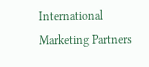International Marketing Partners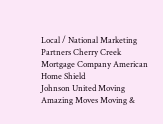Local / National Marketing Partners Cherry Creek Mortgage Company American Home Shield
Johnson United Moving Amazing Moves Moving &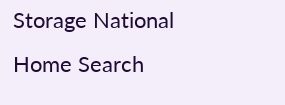Storage National Home Search